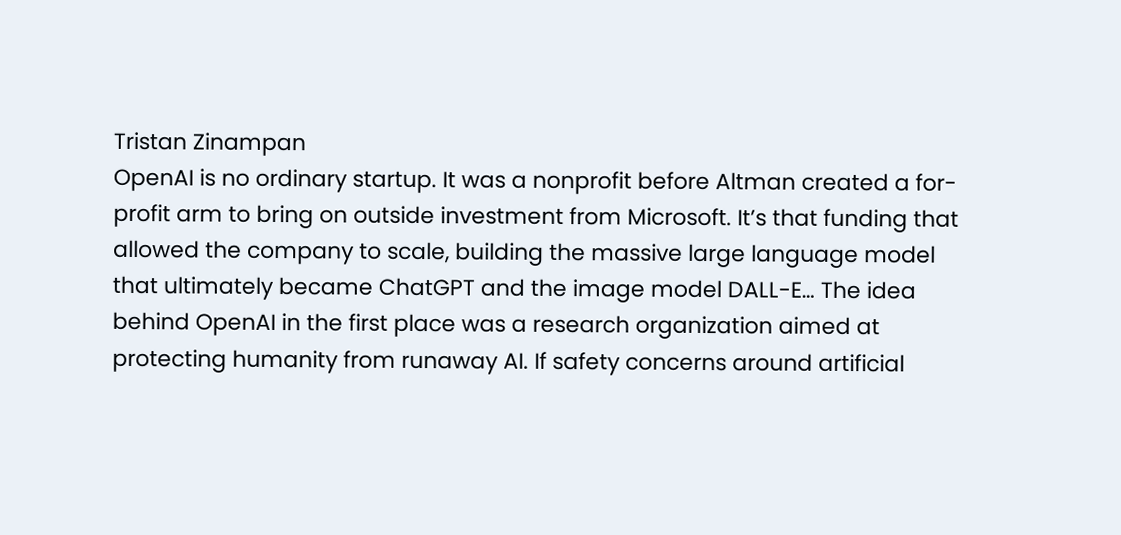Tristan Zinampan
OpenAI is no ordinary startup. It was a nonprofit before Altman created a for-profit arm to bring on outside investment from Microsoft. It’s that funding that allowed the company to scale, building the massive large language model that ultimately became ChatGPT and the image model DALL-E… The idea behind OpenAI in the first place was a research organization aimed at protecting humanity from runaway AI. If safety concerns around artificial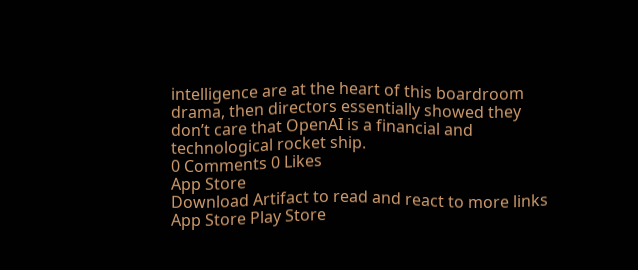intelligence are at the heart of this boardroom drama, then directors essentially showed they don’t care that OpenAI is a financial and technological rocket ship.
0 Comments 0 Likes
App Store
Download Artifact to read and react to more links
App Store Play Store